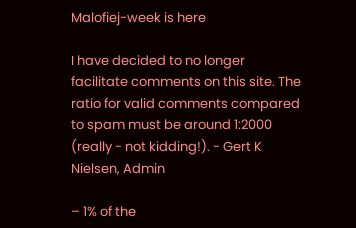Malofiej-week is here

I have decided to no longer facilitate comments on this site. The ratio for valid comments compared to spam must be around 1:2000 (really - not kidding!). - Gert K Nielsen, Admin

– 1% of the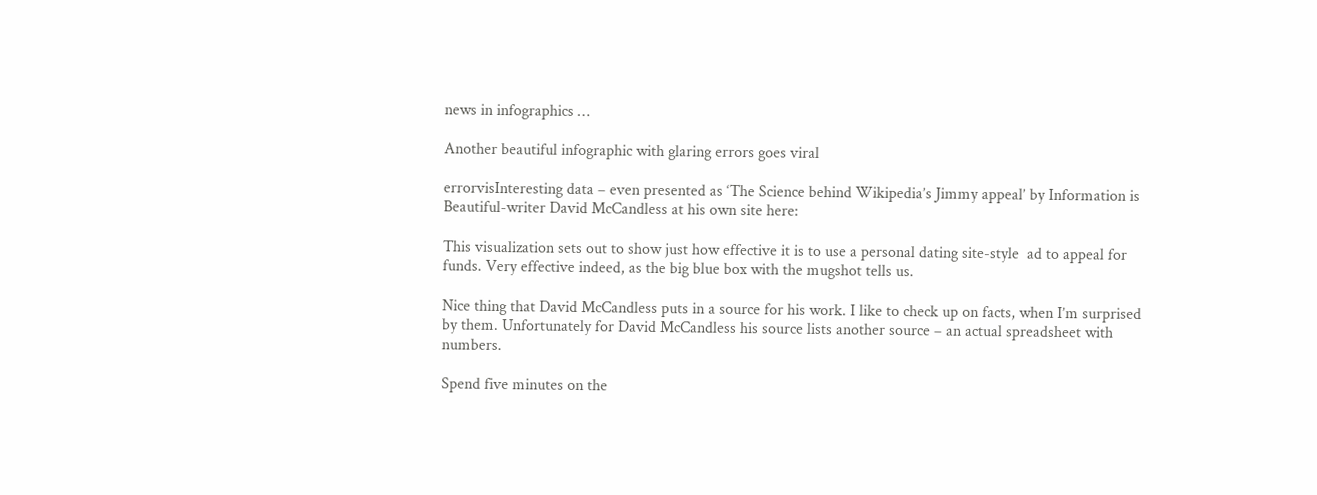news in infographics …

Another beautiful infographic with glaring errors goes viral

errorvisInteresting data – even presented as ‘The Science behind Wikipedia’s Jimmy appeal’ by Information is Beautiful-writer David McCandless at his own site here:

This visualization sets out to show just how effective it is to use a personal dating site-style  ad to appeal for funds. Very effective indeed, as the big blue box with the mugshot tells us.

Nice thing that David McCandless puts in a source for his work. I like to check up on facts, when I’m surprised by them. Unfortunately for David McCandless his source lists another source – an actual spreadsheet with numbers.

Spend five minutes on the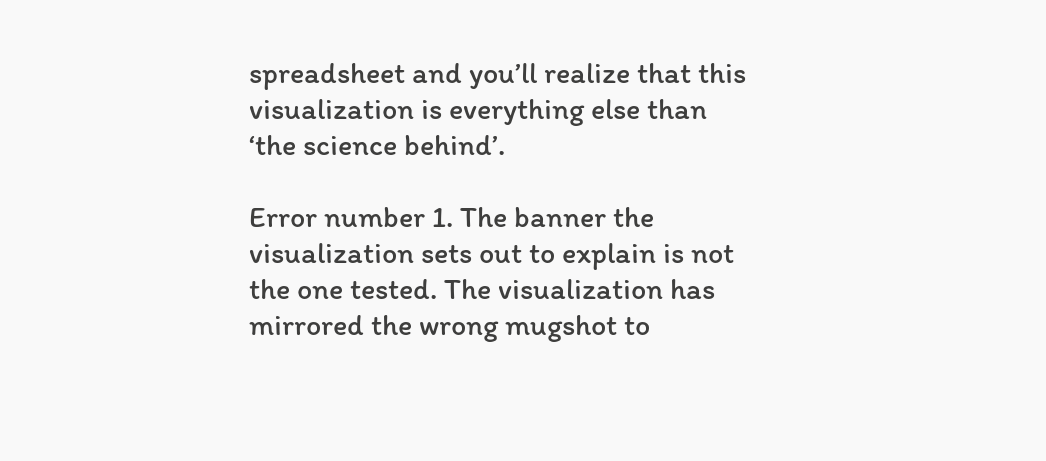spreadsheet and you’ll realize that this visualization is everything else than ‘the science behind’.

Error number 1. The banner the visualization sets out to explain is not the one tested. The visualization has mirrored the wrong mugshot to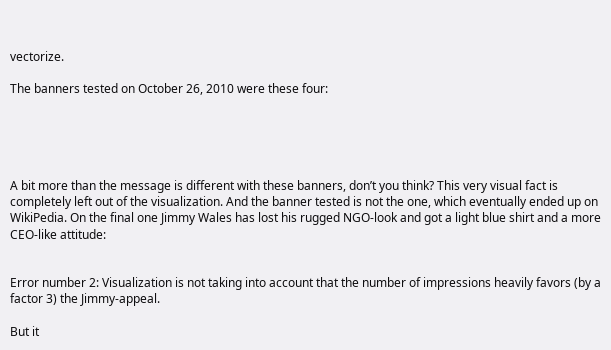vectorize.

The banners tested on October 26, 2010 were these four:





A bit more than the message is different with these banners, don’t you think? This very visual fact is completely left out of the visualization. And the banner tested is not the one, which eventually ended up on WikiPedia. On the final one Jimmy Wales has lost his rugged NGO-look and got a light blue shirt and a more CEO-like attitude:


Error number 2: Visualization is not taking into account that the number of impressions heavily favors (by a factor 3) the Jimmy-appeal.

But it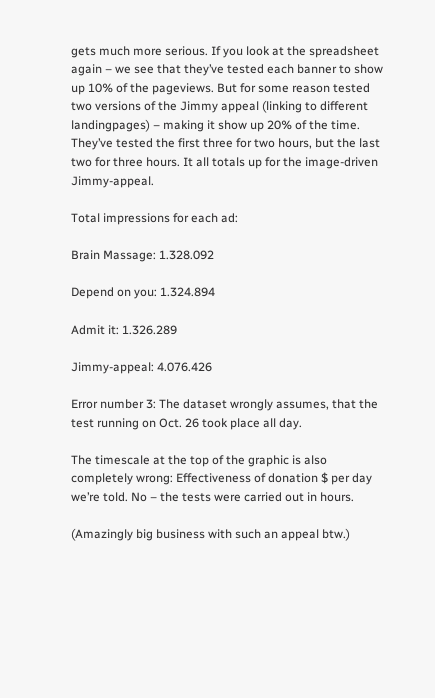gets much more serious. If you look at the spreadsheet again – we see that they’ve tested each banner to show up 10% of the pageviews. But for some reason tested two versions of the Jimmy appeal (linking to different landingpages) – making it show up 20% of the time. They’ve tested the first three for two hours, but the last two for three hours. It all totals up for the image-driven Jimmy-appeal.

Total impressions for each ad:

Brain Massage: 1.328.092

Depend on you: 1.324.894

Admit it: 1.326.289

Jimmy-appeal: 4.076.426

Error number 3: The dataset wrongly assumes, that the test running on Oct. 26 took place all day.

The timescale at the top of the graphic is also completely wrong: Effectiveness of donation $ per day we’re told. No – the tests were carried out in hours.

(Amazingly big business with such an appeal btw.)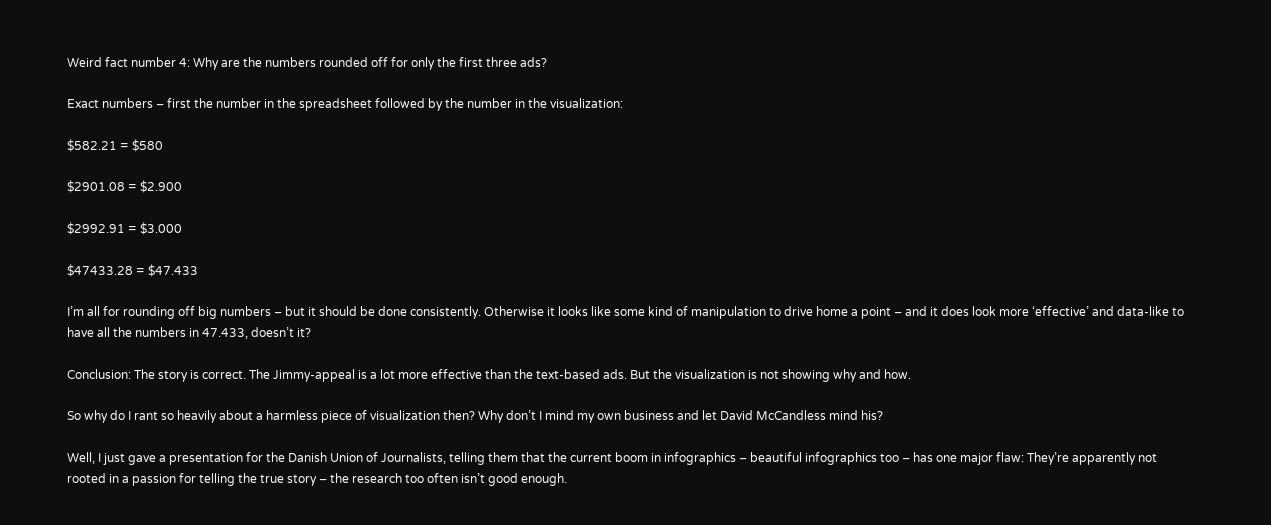Weird fact number 4: Why are the numbers rounded off for only the first three ads?

Exact numbers – first the number in the spreadsheet followed by the number in the visualization:

$582.21 = $580

$2901.08 = $2.900

$2992.91 = $3.000

$47433.28 = $47.433

I’m all for rounding off big numbers – but it should be done consistently. Otherwise it looks like some kind of manipulation to drive home a point – and it does look more ‘effective’ and data-like to have all the numbers in 47.433, doesn’t it?

Conclusion: The story is correct. The Jimmy-appeal is a lot more effective than the text-based ads. But the visualization is not showing why and how.

So why do I rant so heavily about a harmless piece of visualization then? Why don’t I mind my own business and let David McCandless mind his?

Well, I just gave a presentation for the Danish Union of Journalists, telling them that the current boom in infographics – beautiful infographics too – has one major flaw: They’re apparently not rooted in a passion for telling the true story – the research too often isn’t good enough.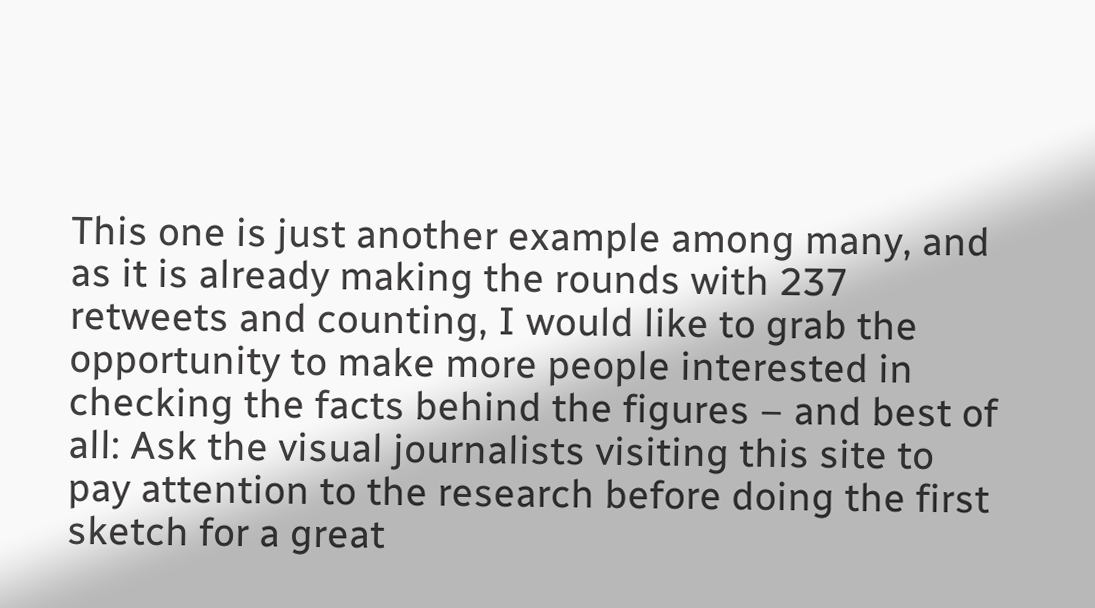This one is just another example among many, and as it is already making the rounds with 237 retweets and counting, I would like to grab the opportunity to make more people interested in checking the facts behind the figures – and best of all: Ask the visual journalists visiting this site to pay attention to the research before doing the first sketch for a great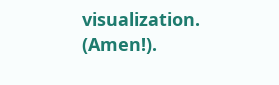visualization. (Amen!).